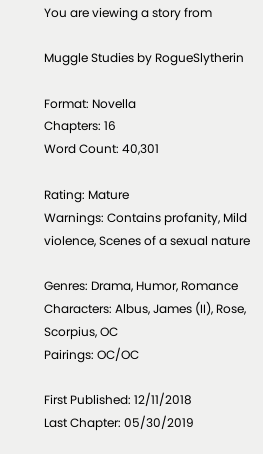You are viewing a story from

Muggle Studies by RogueSlytherin

Format: Novella
Chapters: 16
Word Count: 40,301

Rating: Mature
Warnings: Contains profanity, Mild violence, Scenes of a sexual nature

Genres: Drama, Humor, Romance
Characters: Albus, James (II), Rose, Scorpius, OC
Pairings: OC/OC

First Published: 12/11/2018
Last Chapter: 05/30/2019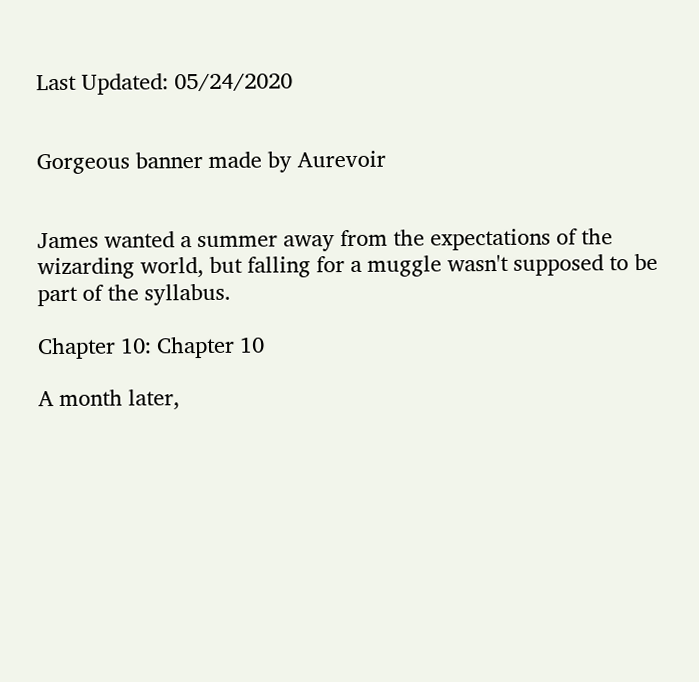Last Updated: 05/24/2020


Gorgeous banner made by Aurevoir


James wanted a summer away from the expectations of the wizarding world, but falling for a muggle wasn't supposed to be part of the syllabus.

Chapter 10: Chapter 10

A month later,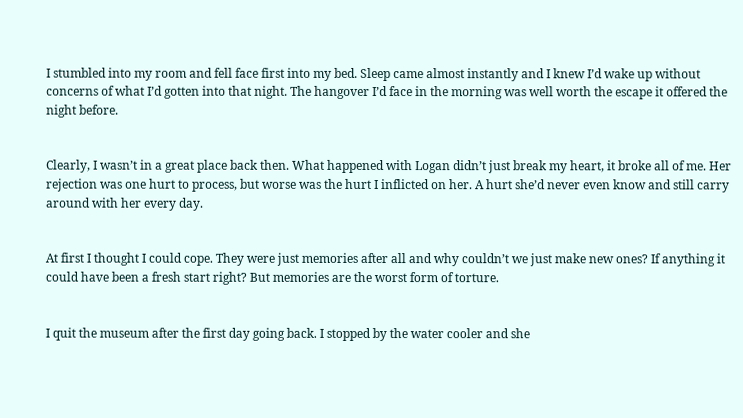I stumbled into my room and fell face first into my bed. Sleep came almost instantly and I knew I’d wake up without concerns of what I’d gotten into that night. The hangover I’d face in the morning was well worth the escape it offered the night before.


Clearly, I wasn’t in a great place back then. What happened with Logan didn’t just break my heart, it broke all of me. Her rejection was one hurt to process, but worse was the hurt I inflicted on her. A hurt she’d never even know and still carry around with her every day.


At first I thought I could cope. They were just memories after all and why couldn’t we just make new ones? If anything it could have been a fresh start right? But memories are the worst form of torture.


I quit the museum after the first day going back. I stopped by the water cooler and she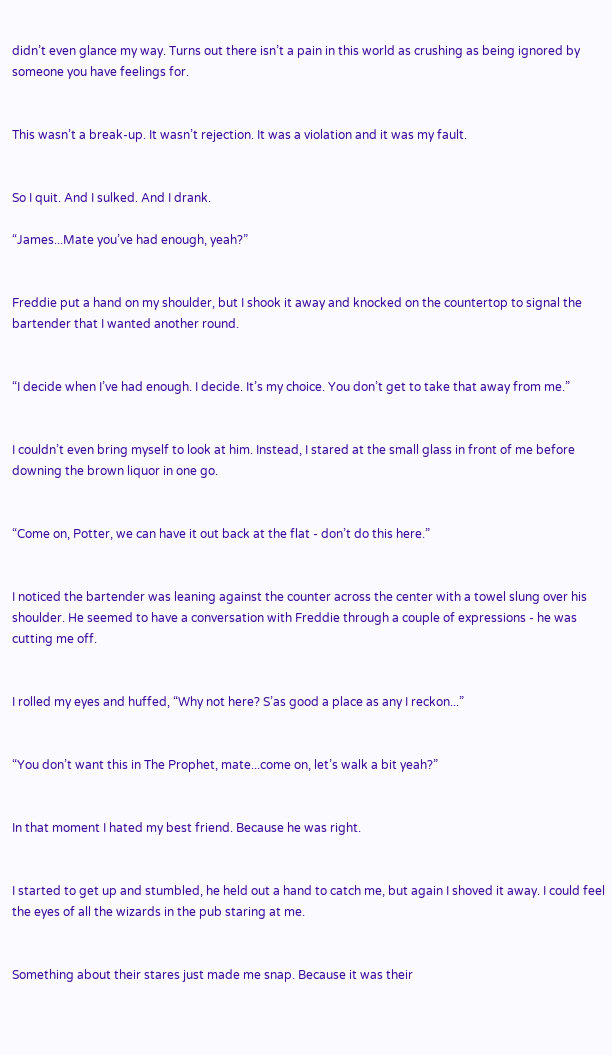didn’t even glance my way. Turns out there isn’t a pain in this world as crushing as being ignored by someone you have feelings for.


This wasn’t a break-up. It wasn’t rejection. It was a violation and it was my fault.


So I quit. And I sulked. And I drank.

“James...Mate you’ve had enough, yeah?”


Freddie put a hand on my shoulder, but I shook it away and knocked on the countertop to signal the bartender that I wanted another round.


“I decide when I’ve had enough. I decide. It’s my choice. You don’t get to take that away from me.”


I couldn’t even bring myself to look at him. Instead, I stared at the small glass in front of me before downing the brown liquor in one go.


“Come on, Potter, we can have it out back at the flat - don’t do this here.”


I noticed the bartender was leaning against the counter across the center with a towel slung over his shoulder. He seemed to have a conversation with Freddie through a couple of expressions - he was cutting me off.


I rolled my eyes and huffed, “Why not here? S’as good a place as any I reckon...”


“You don’t want this in The Prophet, mate...come on, let’s walk a bit yeah?”


In that moment I hated my best friend. Because he was right.


I started to get up and stumbled, he held out a hand to catch me, but again I shoved it away. I could feel the eyes of all the wizards in the pub staring at me.


Something about their stares just made me snap. Because it was their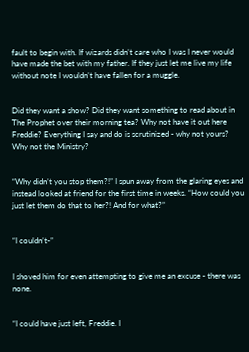fault to begin with. If wizards didn’t care who I was I never would have made the bet with my father. If they just let me live my life without note I wouldn’t have fallen for a muggle.


Did they want a show? Did they want something to read about in The Prophet over their morning tea? Why not have it out here Freddie? Everything I say and do is scrutinized - why not yours? Why not the Ministry?


“Why didn’t you stop them?!” I spun away from the glaring eyes and instead looked at friend for the first time in weeks. “How could you just let them do that to her?! And for what?”


“I couldn’t-”


I shoved him for even attempting to give me an excuse - there was none.


“I could have just left, Freddie. I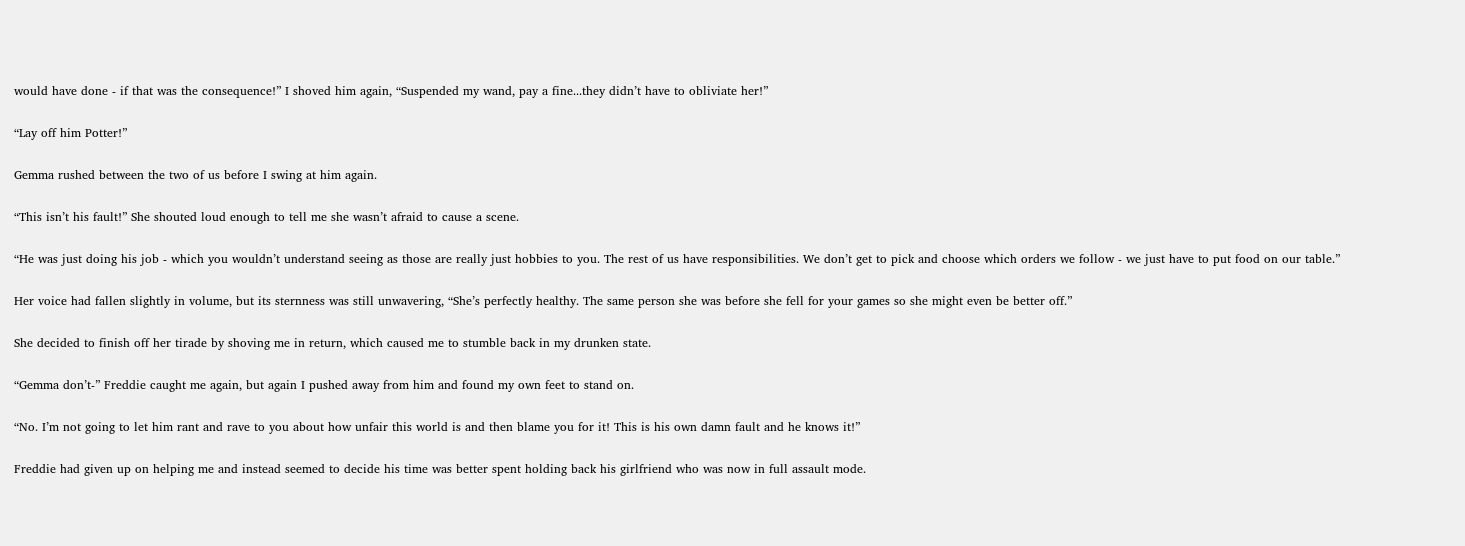would have done - if that was the consequence!” I shoved him again, “Suspended my wand, pay a fine...they didn’t have to obliviate her!”


“Lay off him Potter!”


Gemma rushed between the two of us before I swing at him again.


“This isn’t his fault!” She shouted loud enough to tell me she wasn’t afraid to cause a scene.


“He was just doing his job - which you wouldn’t understand seeing as those are really just hobbies to you. The rest of us have responsibilities. We don’t get to pick and choose which orders we follow - we just have to put food on our table.”


Her voice had fallen slightly in volume, but its sternness was still unwavering, “She’s perfectly healthy. The same person she was before she fell for your games so she might even be better off.”


She decided to finish off her tirade by shoving me in return, which caused me to stumble back in my drunken state.


“Gemma don’t-” Freddie caught me again, but again I pushed away from him and found my own feet to stand on.


“No. I’m not going to let him rant and rave to you about how unfair this world is and then blame you for it! This is his own damn fault and he knows it!”


Freddie had given up on helping me and instead seemed to decide his time was better spent holding back his girlfriend who was now in full assault mode.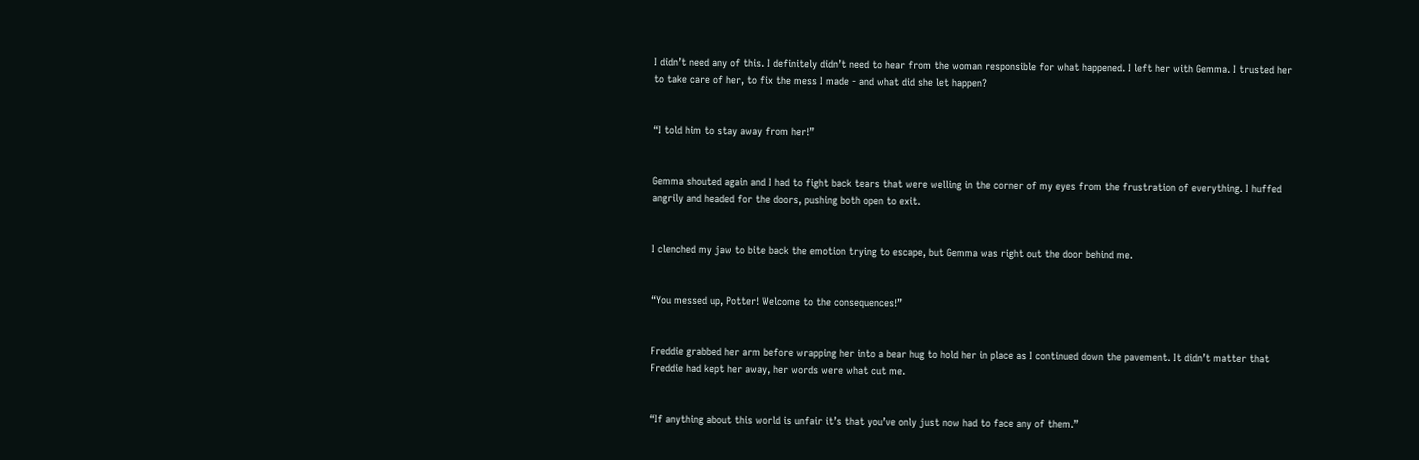I didn’t need any of this. I definitely didn’t need to hear from the woman responsible for what happened. I left her with Gemma. I trusted her to take care of her, to fix the mess I made - and what did she let happen?


“I told him to stay away from her!”


Gemma shouted again and I had to fight back tears that were welling in the corner of my eyes from the frustration of everything. I huffed angrily and headed for the doors, pushing both open to exit.


I clenched my jaw to bite back the emotion trying to escape, but Gemma was right out the door behind me.


“You messed up, Potter! Welcome to the consequences!”


Freddie grabbed her arm before wrapping her into a bear hug to hold her in place as I continued down the pavement. It didn’t matter that Freddie had kept her away, her words were what cut me.


“If anything about this world is unfair it’s that you’ve only just now had to face any of them.”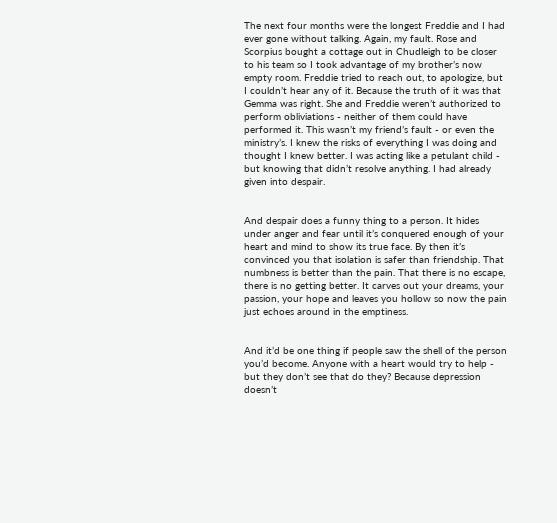The next four months were the longest Freddie and I had ever gone without talking. Again, my fault. Rose and Scorpius bought a cottage out in Chudleigh to be closer to his team so I took advantage of my brother’s now empty room. Freddie tried to reach out, to apologize, but I couldn’t hear any of it. Because the truth of it was that Gemma was right. She and Freddie weren’t authorized to perform obliviations - neither of them could have performed it. This wasn’t my friend’s fault - or even the ministry’s. I knew the risks of everything I was doing and thought I knew better. I was acting like a petulant child - but knowing that didn’t resolve anything. I had already given into despair.


And despair does a funny thing to a person. It hides under anger and fear until it’s conquered enough of your heart and mind to show its true face. By then it’s convinced you that isolation is safer than friendship. That numbness is better than the pain. That there is no escape, there is no getting better. It carves out your dreams, your passion, your hope and leaves you hollow so now the pain just echoes around in the emptiness.


And it’d be one thing if people saw the shell of the person you’d become. Anyone with a heart would try to help - but they don’t see that do they? Because depression doesn’t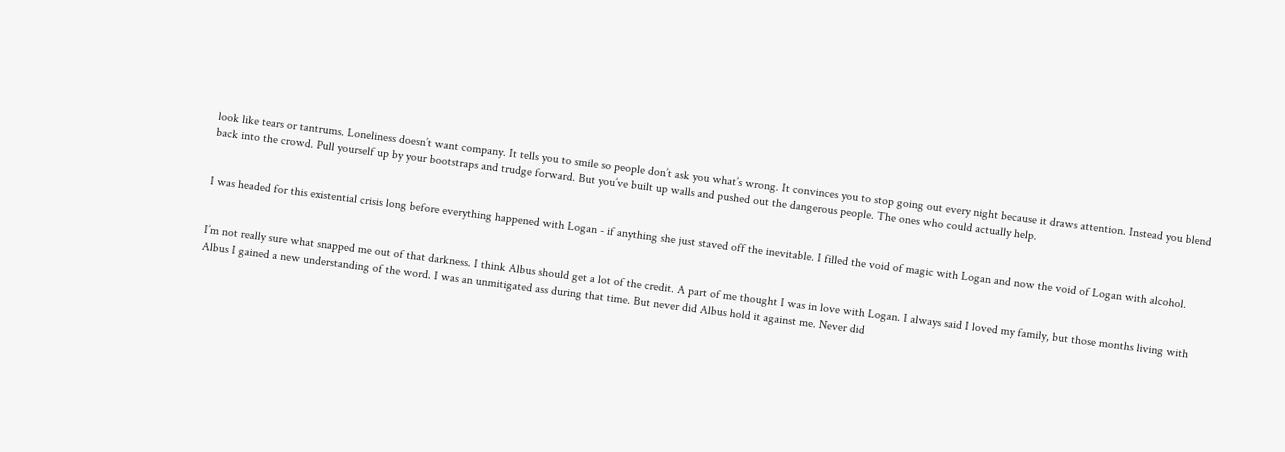look like tears or tantrums. Loneliness doesn’t want company. It tells you to smile so people don’t ask you what’s wrong. It convinces you to stop going out every night because it draws attention. Instead you blend back into the crowd. Pull yourself up by your bootstraps and trudge forward. But you’ve built up walls and pushed out the dangerous people. The ones who could actually help.


I was headed for this existential crisis long before everything happened with Logan - if anything she just staved off the inevitable. I filled the void of magic with Logan and now the void of Logan with alcohol.


I’m not really sure what snapped me out of that darkness. I think Albus should get a lot of the credit. A part of me thought I was in love with Logan. I always said I loved my family, but those months living with Albus I gained a new understanding of the word. I was an unmitigated ass during that time. But never did Albus hold it against me. Never did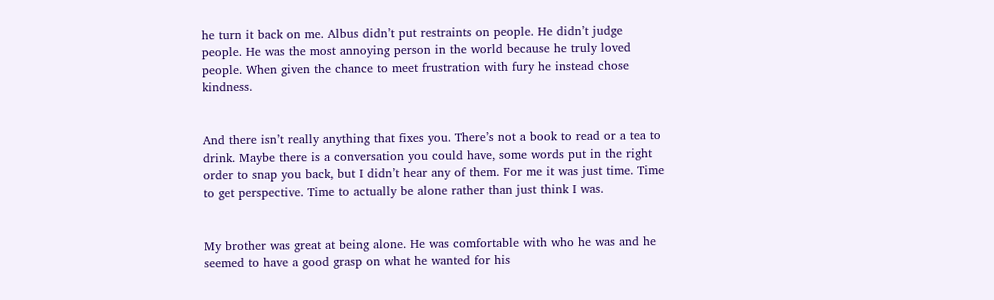he turn it back on me. Albus didn’t put restraints on people. He didn’t judge people. He was the most annoying person in the world because he truly loved people. When given the chance to meet frustration with fury he instead chose kindness.


And there isn’t really anything that fixes you. There’s not a book to read or a tea to drink. Maybe there is a conversation you could have, some words put in the right order to snap you back, but I didn’t hear any of them. For me it was just time. Time to get perspective. Time to actually be alone rather than just think I was.


My brother was great at being alone. He was comfortable with who he was and he seemed to have a good grasp on what he wanted for his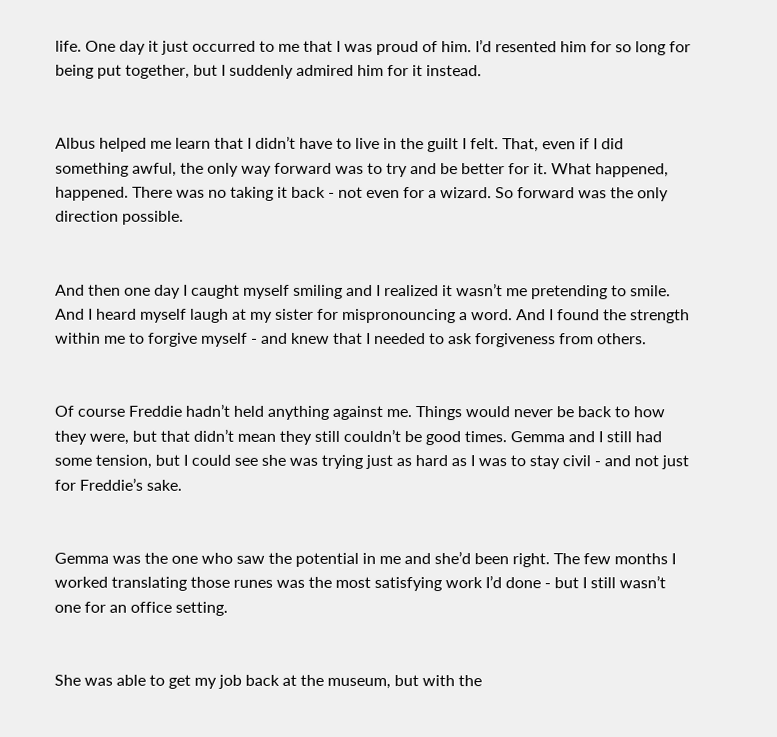life. One day it just occurred to me that I was proud of him. I’d resented him for so long for being put together, but I suddenly admired him for it instead.


Albus helped me learn that I didn’t have to live in the guilt I felt. That, even if I did something awful, the only way forward was to try and be better for it. What happened, happened. There was no taking it back - not even for a wizard. So forward was the only direction possible.


And then one day I caught myself smiling and I realized it wasn’t me pretending to smile. And I heard myself laugh at my sister for mispronouncing a word. And I found the strength within me to forgive myself - and knew that I needed to ask forgiveness from others.


Of course Freddie hadn’t held anything against me. Things would never be back to how they were, but that didn’t mean they still couldn’t be good times. Gemma and I still had some tension, but I could see she was trying just as hard as I was to stay civil - and not just for Freddie’s sake.


Gemma was the one who saw the potential in me and she’d been right. The few months I worked translating those runes was the most satisfying work I’d done - but I still wasn’t one for an office setting.


She was able to get my job back at the museum, but with the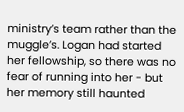ministry’s team rather than the muggle’s. Logan had started her fellowship, so there was no fear of running into her - but her memory still haunted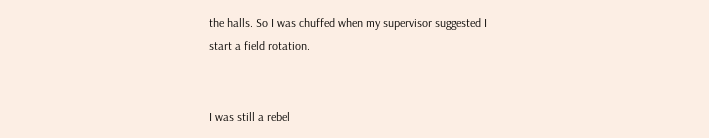the halls. So I was chuffed when my supervisor suggested I start a field rotation.


I was still a rebel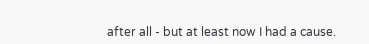after all - but at least now I had a cause.